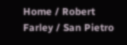Home / Robert Farley / San Pietro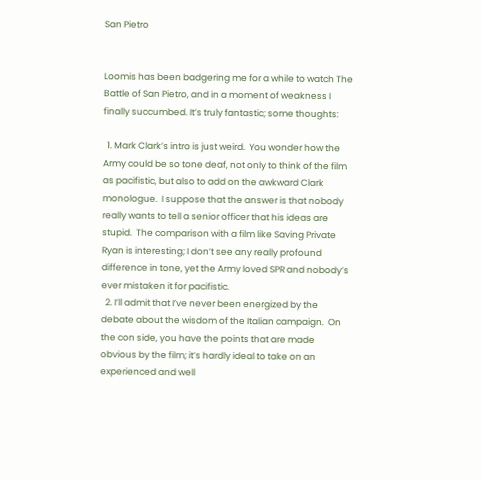San Pietro


Loomis has been badgering me for a while to watch The Battle of San Pietro, and in a moment of weakness I finally succumbed. It’s truly fantastic; some thoughts:

  1. Mark Clark’s intro is just weird.  You wonder how the Army could be so tone deaf, not only to think of the film as pacifistic, but also to add on the awkward Clark monologue.  I suppose that the answer is that nobody really wants to tell a senior officer that his ideas are stupid.  The comparison with a film like Saving Private Ryan is interesting; I don’t see any really profound difference in tone, yet the Army loved SPR and nobody’s ever mistaken it for pacifistic.
  2. I’ll admit that I’ve never been energized by the debate about the wisdom of the Italian campaign.  On the con side, you have the points that are made obvious by the film; it’s hardly ideal to take on an experienced and well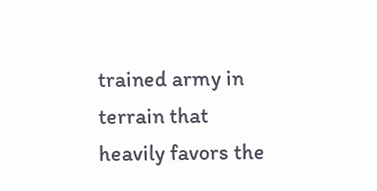trained army in terrain that heavily favors the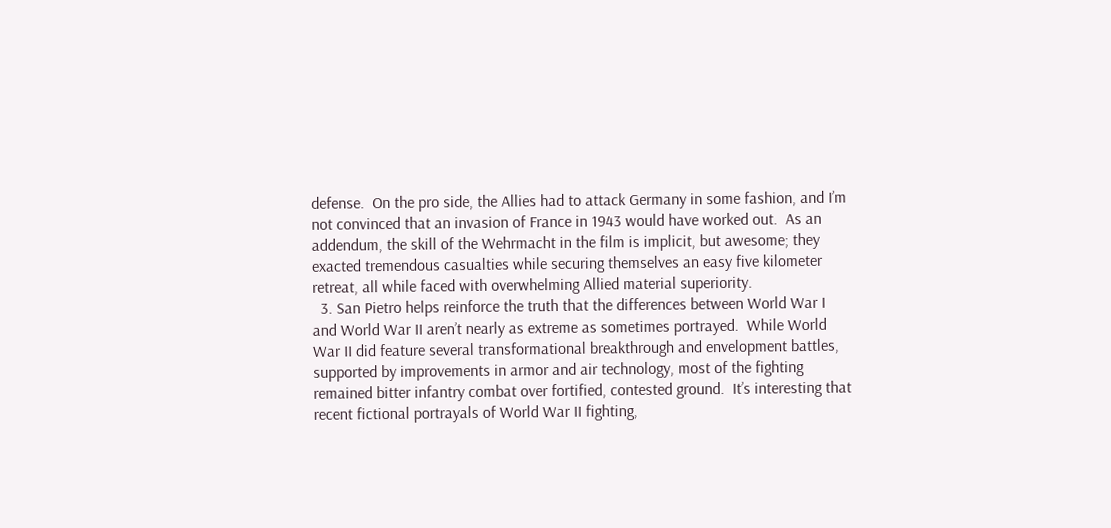defense.  On the pro side, the Allies had to attack Germany in some fashion, and I’m not convinced that an invasion of France in 1943 would have worked out.  As an addendum, the skill of the Wehrmacht in the film is implicit, but awesome; they exacted tremendous casualties while securing themselves an easy five kilometer retreat, all while faced with overwhelming Allied material superiority.
  3. San Pietro helps reinforce the truth that the differences between World War I and World War II aren’t nearly as extreme as sometimes portrayed.  While World War II did feature several transformational breakthrough and envelopment battles, supported by improvements in armor and air technology, most of the fighting remained bitter infantry combat over fortified, contested ground.  It’s interesting that recent fictional portrayals of World War II fighting,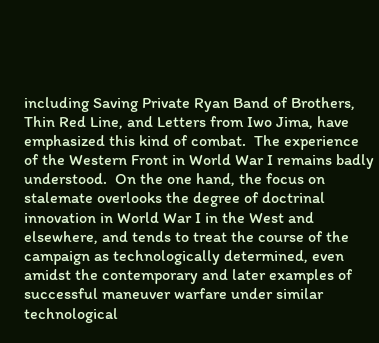including Saving Private Ryan Band of Brothers, Thin Red Line, and Letters from Iwo Jima, have emphasized this kind of combat.  The experience of the Western Front in World War I remains badly understood.  On the one hand, the focus on stalemate overlooks the degree of doctrinal innovation in World War I in the West and elsewhere, and tends to treat the course of the campaign as technologically determined, even amidst the contemporary and later examples of successful maneuver warfare under similar technological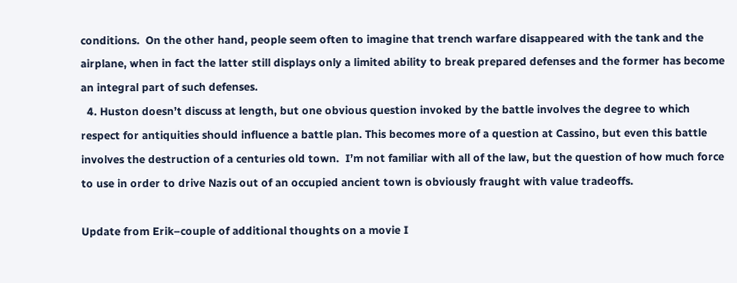conditions.  On the other hand, people seem often to imagine that trench warfare disappeared with the tank and the airplane, when in fact the latter still displays only a limited ability to break prepared defenses and the former has become an integral part of such defenses.
  4. Huston doesn’t discuss at length, but one obvious question invoked by the battle involves the degree to which respect for antiquities should influence a battle plan. This becomes more of a question at Cassino, but even this battle involves the destruction of a centuries old town.  I’m not familiar with all of the law, but the question of how much force to use in order to drive Nazis out of an occupied ancient town is obviously fraught with value tradeoffs.

Update from Erik–couple of additional thoughts on a movie I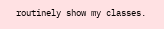routinely show my classes.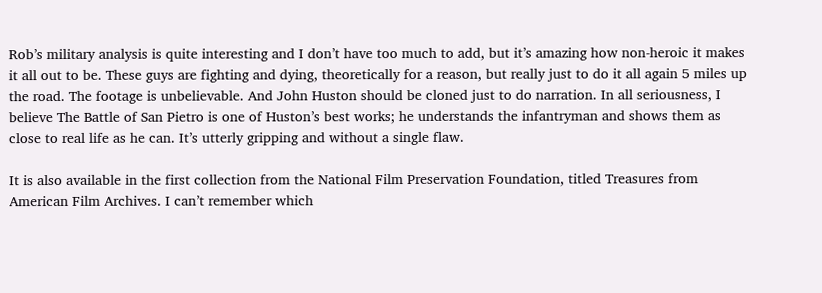Rob’s military analysis is quite interesting and I don’t have too much to add, but it’s amazing how non-heroic it makes it all out to be. These guys are fighting and dying, theoretically for a reason, but really just to do it all again 5 miles up the road. The footage is unbelievable. And John Huston should be cloned just to do narration. In all seriousness, I believe The Battle of San Pietro is one of Huston’s best works; he understands the infantryman and shows them as close to real life as he can. It’s utterly gripping and without a single flaw.

It is also available in the first collection from the National Film Preservation Foundation, titled Treasures from American Film Archives. I can’t remember which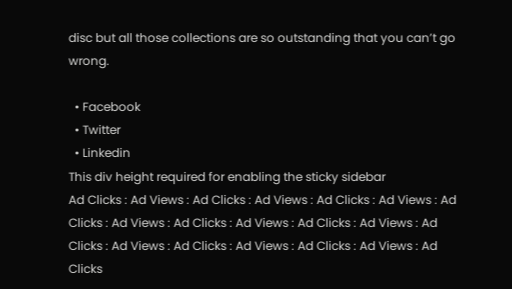disc but all those collections are so outstanding that you can’t go wrong.

  • Facebook
  • Twitter
  • Linkedin
This div height required for enabling the sticky sidebar
Ad Clicks : Ad Views : Ad Clicks : Ad Views : Ad Clicks : Ad Views : Ad Clicks : Ad Views : Ad Clicks : Ad Views : Ad Clicks : Ad Views : Ad Clicks : Ad Views : Ad Clicks : Ad Views : Ad Clicks : Ad Views : Ad Clicks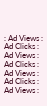: Ad Views : Ad Clicks : Ad Views : Ad Clicks : Ad Views : Ad Clicks : Ad Views :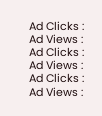Ad Clicks : Ad Views : Ad Clicks : Ad Views : Ad Clicks : Ad Views :